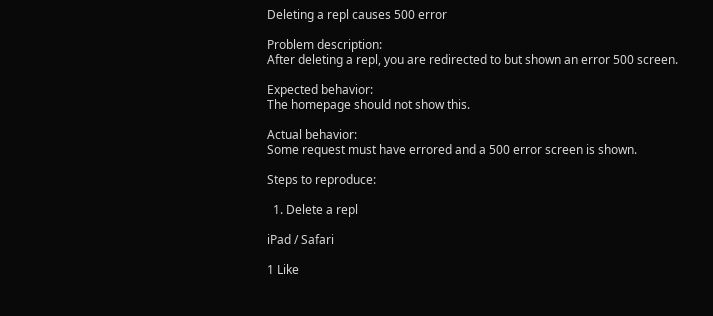Deleting a repl causes 500 error

Problem description:
After deleting a repl, you are redirected to but shown an error 500 screen.

Expected behavior:
The homepage should not show this.

Actual behavior:
Some request must have errored and a 500 error screen is shown.

Steps to reproduce:

  1. Delete a repl

iPad / Safari

1 Like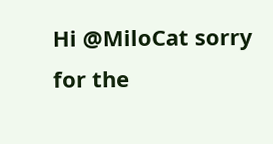Hi @MiloCat sorry for the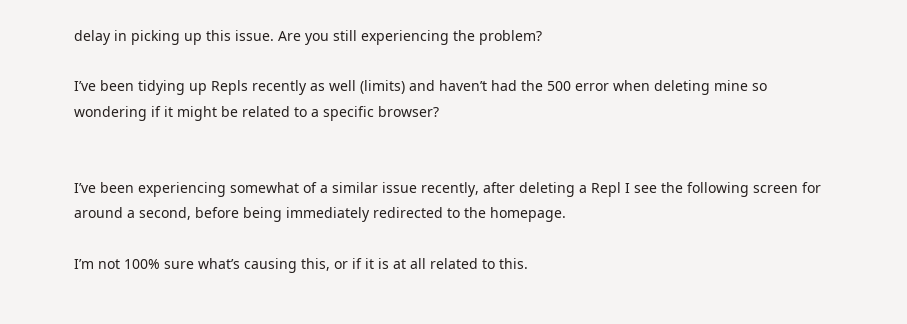delay in picking up this issue. Are you still experiencing the problem?

I’ve been tidying up Repls recently as well (limits) and haven’t had the 500 error when deleting mine so wondering if it might be related to a specific browser?


I’ve been experiencing somewhat of a similar issue recently, after deleting a Repl I see the following screen for around a second, before being immediately redirected to the homepage.

I’m not 100% sure what’s causing this, or if it is at all related to this.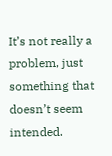It’s not really a problem, just something that doesn’t seem intended.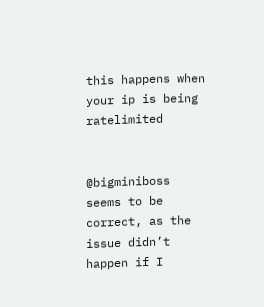this happens when your ip is being ratelimited


@bigminiboss seems to be correct, as the issue didn’t happen if I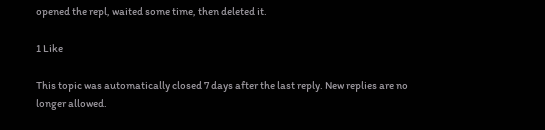opened the repl, waited some time, then deleted it.

1 Like

This topic was automatically closed 7 days after the last reply. New replies are no longer allowed.